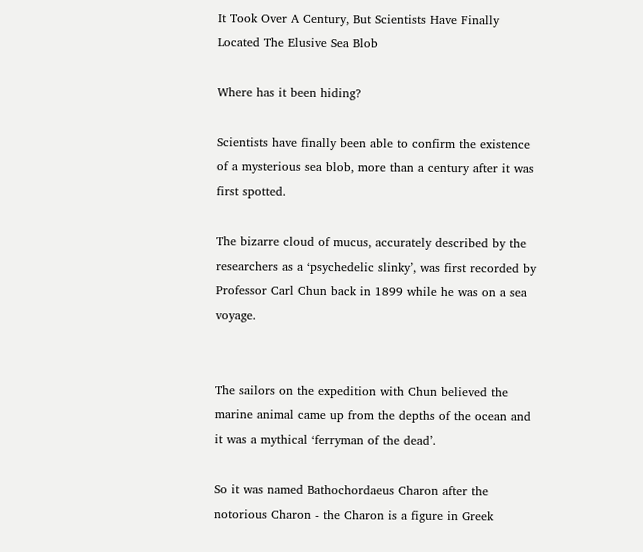It Took Over A Century, But Scientists Have Finally Located The Elusive Sea Blob

Where has it been hiding?

Scientists have finally been able to confirm the existence of a mysterious sea blob, more than a century after it was first spotted.

The bizarre cloud of mucus, accurately described by the researchers as a ‘psychedelic slinky’, was first recorded by Professor Carl Chun back in 1899 while he was on a sea voyage.


The sailors on the expedition with Chun believed the marine animal came up from the depths of the ocean and it was a mythical ‘ferryman of the dead’.

So it was named Bathochordaeus Charon after the notorious Charon - the Charon is a figure in Greek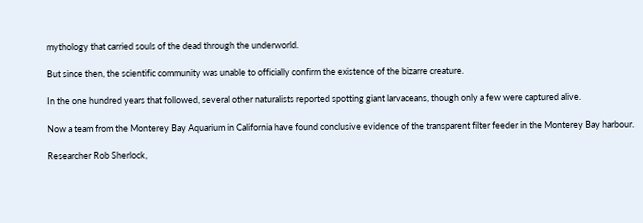mythology that carried souls of the dead through the underworld.

But since then, the scientific community was unable to officially confirm the existence of the bizarre creature.

In the one hundred years that followed, several other naturalists reported spotting giant larvaceans, though only a few were captured alive.

Now a team from the Monterey Bay Aquarium in California have found conclusive evidence of the transparent filter feeder in the Monterey Bay harbour.

Researcher Rob Sherlock,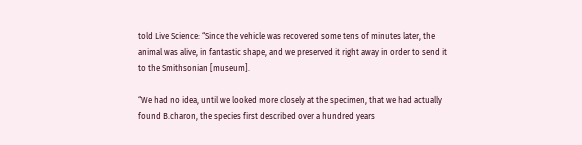told Live Science: “Since the vehicle was recovered some tens of minutes later, the animal was alive, in fantastic shape, and we preserved it right away in order to send it to the Smithsonian [museum].

“We had no idea, until we looked more closely at the specimen, that we had actually found B.charon, the species first described over a hundred years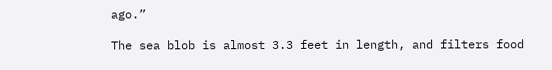ago.”

The sea blob is almost 3.3 feet in length, and filters food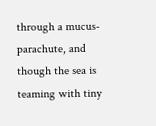through a mucus-parachute, and though the sea is teaming with tiny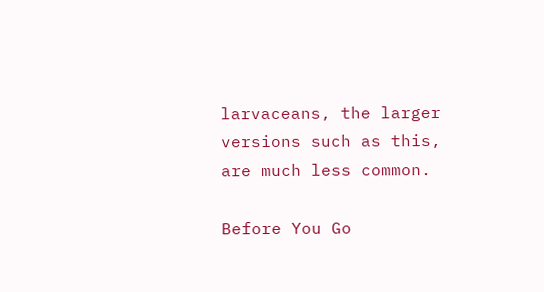larvaceans, the larger versions such as this, are much less common.

Before You Go